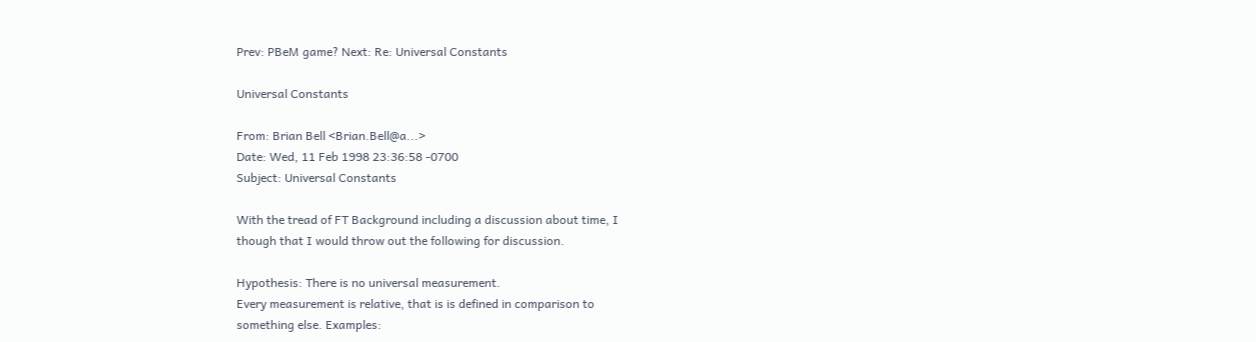Prev: PBeM game? Next: Re: Universal Constants

Universal Constants

From: Brian Bell <Brian.Bell@a...>
Date: Wed, 11 Feb 1998 23:36:58 -0700
Subject: Universal Constants

With the tread of FT Background including a discussion about time, I
though that I would throw out the following for discussion.

Hypothesis: There is no universal measurement.
Every measurement is relative, that is is defined in comparison to
something else. Examples: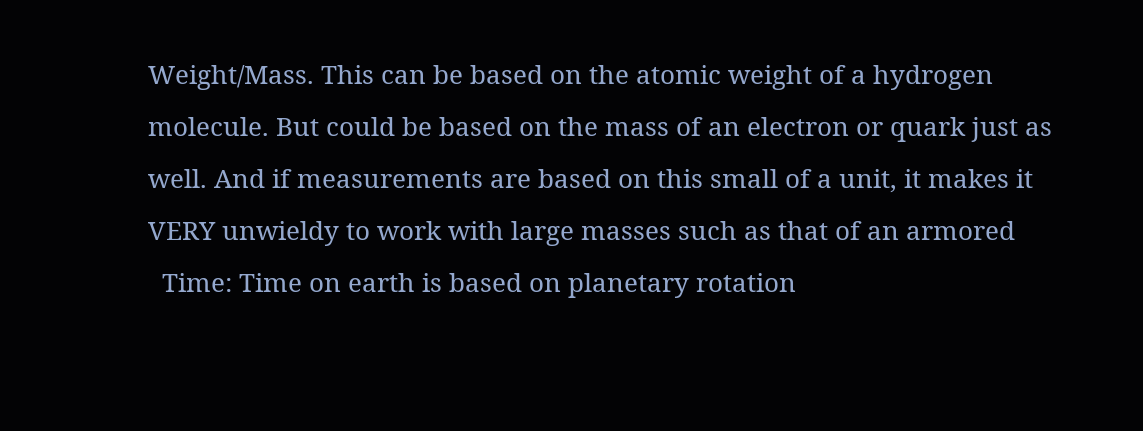Weight/Mass. This can be based on the atomic weight of a hydrogen
molecule. But could be based on the mass of an electron or quark just as
well. And if measurements are based on this small of a unit, it makes it
VERY unwieldy to work with large masses such as that of an armored
  Time: Time on earth is based on planetary rotation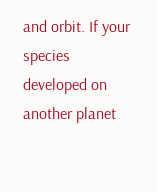and orbit. If your
species developed on another planet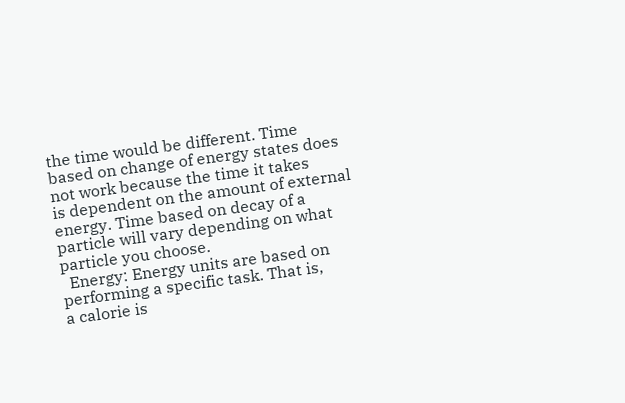the time would be different. Time
based on change of energy states does not work because the time it takes
is dependent on the amount of external energy. Time based on decay of a
particle will vary depending on what particle you choose.
  Energy: Energy units are based on performing a specific task. That is,
a calorie is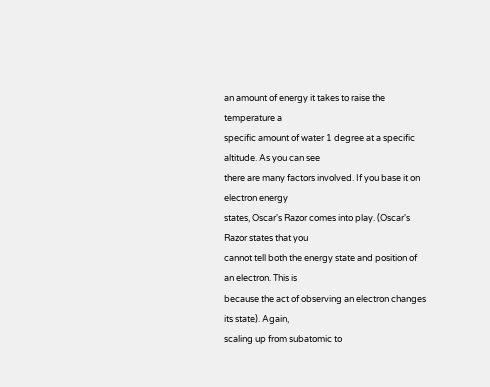an amount of energy it takes to raise the temperature a
specific amount of water 1 degree at a specific altitude. As you can see
there are many factors involved. If you base it on electron energy
states, Oscar's Razor comes into play. (Oscar's Razor states that you
cannot tell both the energy state and position of an electron. This is
because the act of observing an electron changes its state). Again,
scaling up from subatomic to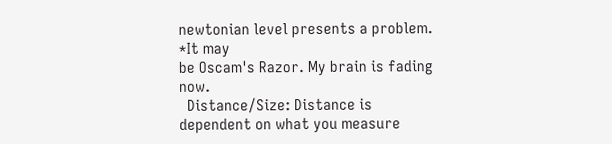newtonian level presents a problem. *It may
be Oscam's Razor. My brain is fading now.
  Distance/Size: Distance is dependent on what you measure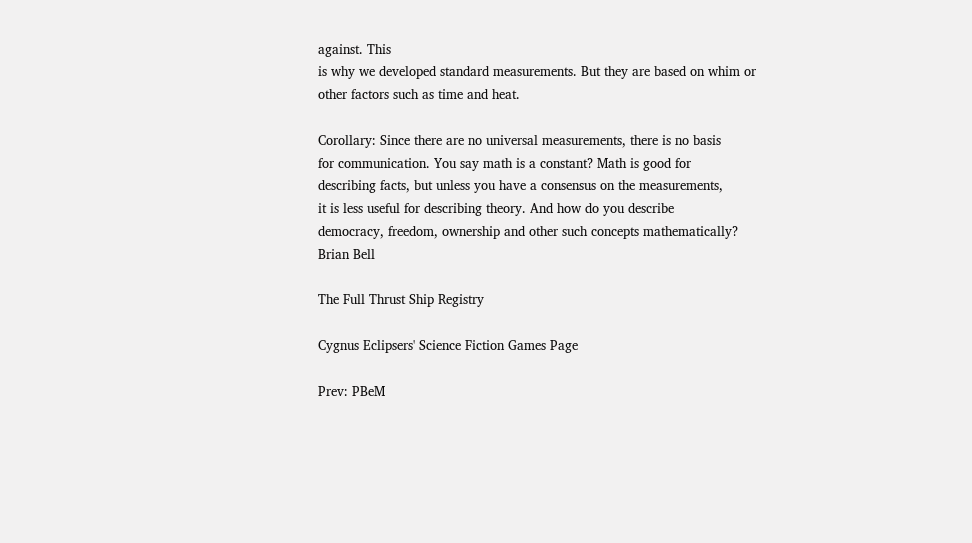against. This
is why we developed standard measurements. But they are based on whim or
other factors such as time and heat.

Corollary: Since there are no universal measurements, there is no basis
for communication. You say math is a constant? Math is good for
describing facts, but unless you have a consensus on the measurements,
it is less useful for describing theory. And how do you describe
democracy, freedom, ownership and other such concepts mathematically?
Brian Bell

The Full Thrust Ship Registry

Cygnus Eclipsers' Science Fiction Games Page

Prev: PBeM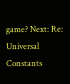game? Next: Re: Universal Constants